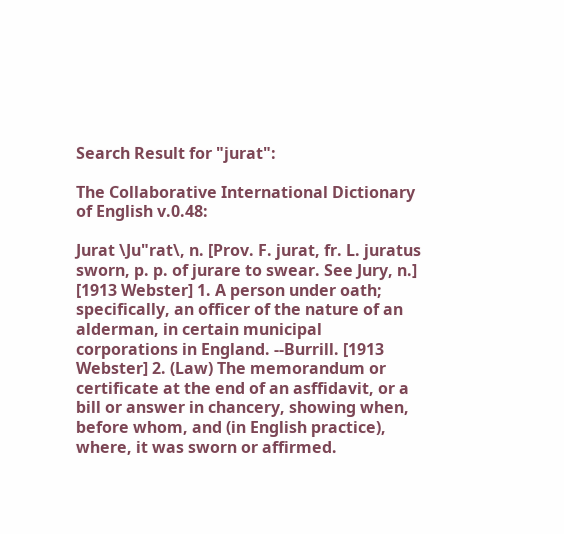Search Result for "jurat":

The Collaborative International Dictionary of English v.0.48:

Jurat \Ju"rat\, n. [Prov. F. jurat, fr. L. juratus sworn, p. p. of jurare to swear. See Jury, n.] [1913 Webster] 1. A person under oath; specifically, an officer of the nature of an alderman, in certain municipal corporations in England. --Burrill. [1913 Webster] 2. (Law) The memorandum or certificate at the end of an asffidavit, or a bill or answer in chancery, showing when, before whom, and (in English practice), where, it was sworn or affirmed.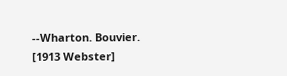--Wharton. Bouvier. [1913 Webster]